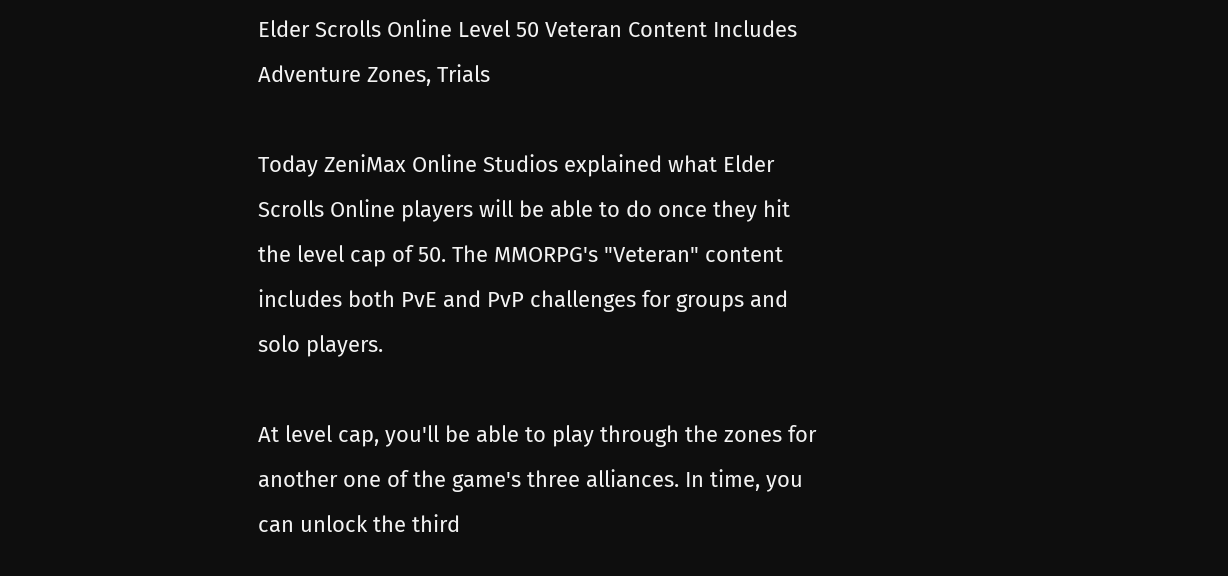Elder Scrolls Online Level 50 Veteran Content Includes Adventure Zones, Trials

Today ZeniMax Online Studios explained what Elder Scrolls Online players will be able to do once they hit the level cap of 50. The MMORPG's "Veteran" content includes both PvE and PvP challenges for groups and solo players.

At level cap, you'll be able to play through the zones for another one of the game's three alliances. In time, you can unlock the third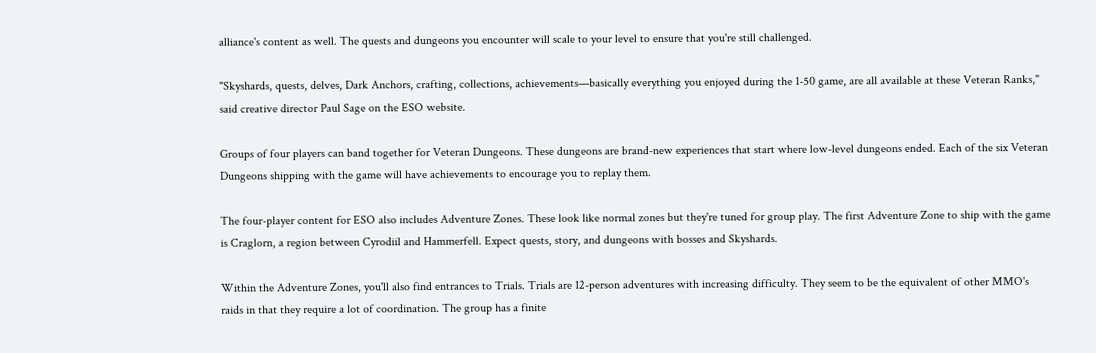alliance's content as well. The quests and dungeons you encounter will scale to your level to ensure that you're still challenged.

"Skyshards, quests, delves, Dark Anchors, crafting, collections, achievements—basically everything you enjoyed during the 1-50 game, are all available at these Veteran Ranks," said creative director Paul Sage on the ESO website.

Groups of four players can band together for Veteran Dungeons. These dungeons are brand-new experiences that start where low-level dungeons ended. Each of the six Veteran Dungeons shipping with the game will have achievements to encourage you to replay them.

The four-player content for ESO also includes Adventure Zones. These look like normal zones but they're tuned for group play. The first Adventure Zone to ship with the game is Craglorn, a region between Cyrodiil and Hammerfell. Expect quests, story, and dungeons with bosses and Skyshards.

Within the Adventure Zones, you'll also find entrances to Trials. Trials are 12-person adventures with increasing difficulty. They seem to be the equivalent of other MMO's raids in that they require a lot of coordination. The group has a finite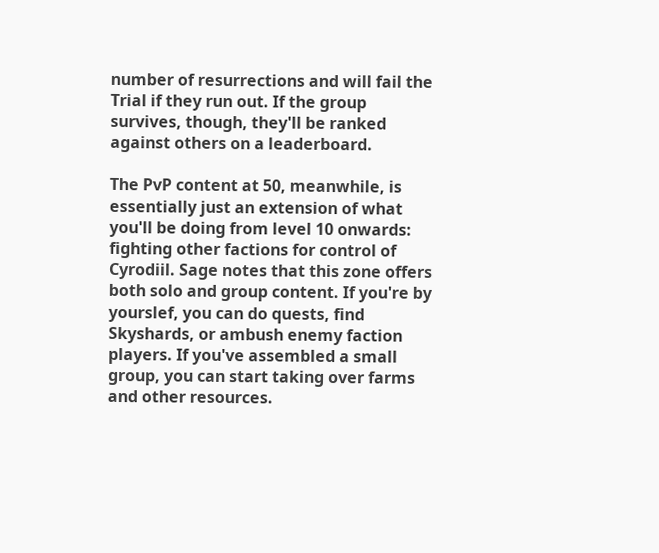number of resurrections and will fail the Trial if they run out. If the group survives, though, they'll be ranked against others on a leaderboard.

The PvP content at 50, meanwhile, is essentially just an extension of what you'll be doing from level 10 onwards: fighting other factions for control of Cyrodiil. Sage notes that this zone offers both solo and group content. If you're by yourslef, you can do quests, find Skyshards, or ambush enemy faction players. If you've assembled a small group, you can start taking over farms and other resources.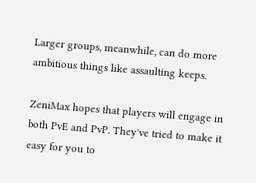Larger groups, meanwhile, can do more ambitious things like assaulting keeps.

ZeniMax hopes that players will engage in both PvE and PvP. They've tried to make it easy for you to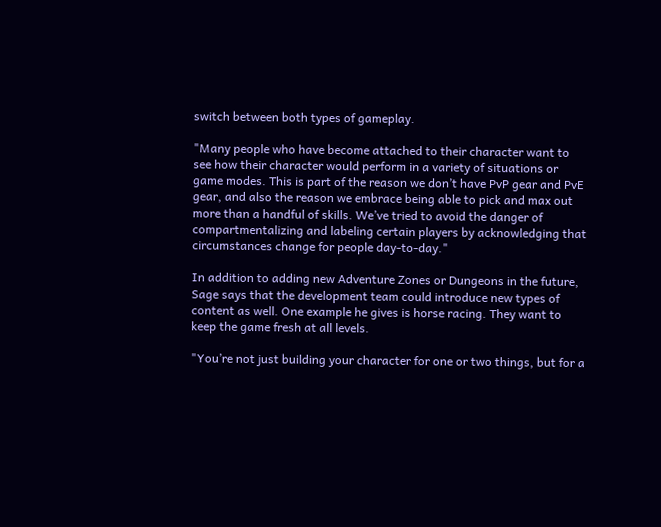switch between both types of gameplay.

"Many people who have become attached to their character want to see how their character would perform in a variety of situations or game modes. This is part of the reason we don’t have PvP gear and PvE gear, and also the reason we embrace being able to pick and max out more than a handful of skills. We’ve tried to avoid the danger of compartmentalizing and labeling certain players by acknowledging that circumstances change for people day-to-day."

In addition to adding new Adventure Zones or Dungeons in the future, Sage says that the development team could introduce new types of content as well. One example he gives is horse racing. They want to keep the game fresh at all levels.

"You’re not just building your character for one or two things, but for a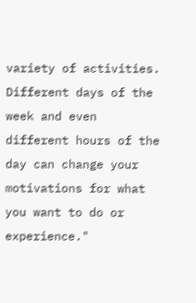variety of activities. Different days of the week and even different hours of the day can change your motivations for what you want to do or experience."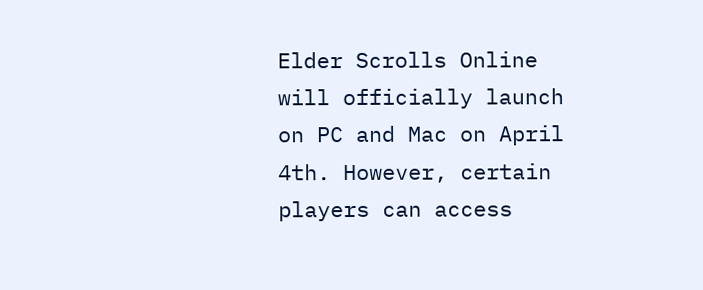Elder Scrolls Online will officially launch on PC and Mac on April 4th. However, certain players can access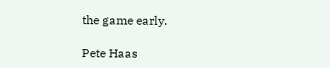the game early.

Pete Haas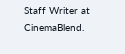Staff Writer at CinemaBlend.